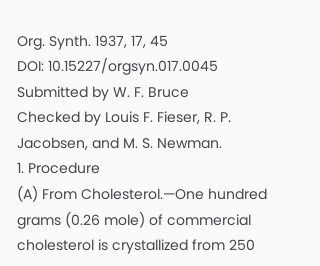Org. Synth. 1937, 17, 45
DOI: 10.15227/orgsyn.017.0045
Submitted by W. F. Bruce
Checked by Louis F. Fieser, R. P. Jacobsen, and M. S. Newman.
1. Procedure
(A) From Cholesterol.—One hundred grams (0.26 mole) of commercial cholesterol is crystallized from 250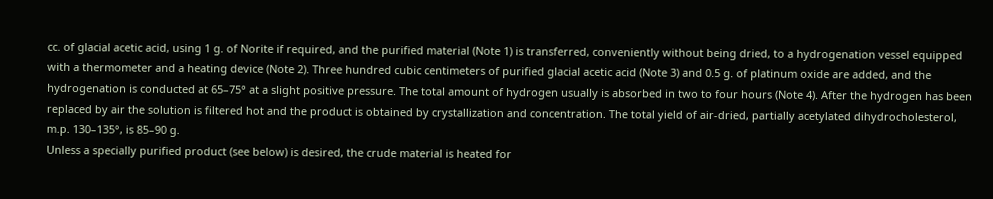cc. of glacial acetic acid, using 1 g. of Norite if required, and the purified material (Note 1) is transferred, conveniently without being dried, to a hydrogenation vessel equipped with a thermometer and a heating device (Note 2). Three hundred cubic centimeters of purified glacial acetic acid (Note 3) and 0.5 g. of platinum oxide are added, and the hydrogenation is conducted at 65–75° at a slight positive pressure. The total amount of hydrogen usually is absorbed in two to four hours (Note 4). After the hydrogen has been replaced by air the solution is filtered hot and the product is obtained by crystallization and concentration. The total yield of air-dried, partially acetylated dihydrocholesterol, m.p. 130–135°, is 85–90 g.
Unless a specially purified product (see below) is desired, the crude material is heated for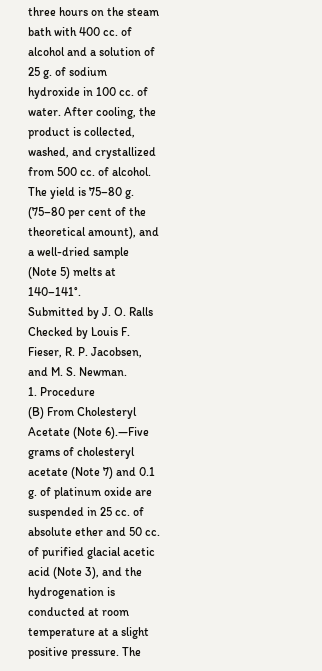three hours on the steam bath with 400 cc. of alcohol and a solution of 25 g. of sodium hydroxide in 100 cc. of water. After cooling, the product is collected, washed, and crystallized from 500 cc. of alcohol. The yield is 75–80 g. (75–80 per cent of the theoretical amount), and a well-dried sample (Note 5) melts at 140–141°.
Submitted by J. O. Ralls
Checked by Louis F. Fieser, R. P. Jacobsen, and M. S. Newman.
1. Procedure
(B) From Cholesteryl Acetate (Note 6).—Five grams of cholesteryl acetate (Note 7) and 0.1 g. of platinum oxide are suspended in 25 cc. of absolute ether and 50 cc. of purified glacial acetic acid (Note 3), and the hydrogenation is conducted at room temperature at a slight positive pressure. The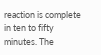reaction is complete in ten to fifty minutes. The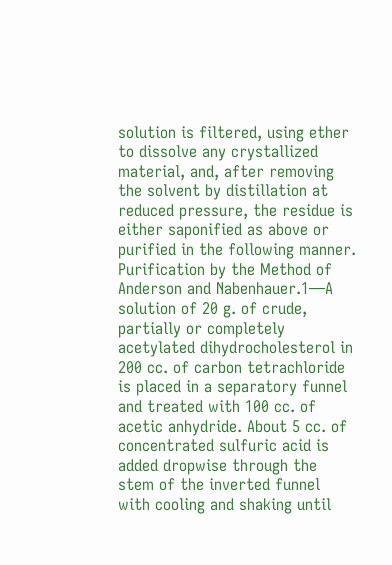solution is filtered, using ether to dissolve any crystallized material, and, after removing the solvent by distillation at reduced pressure, the residue is either saponified as above or purified in the following manner.
Purification by the Method of Anderson and Nabenhauer.1—A solution of 20 g. of crude, partially or completely acetylated dihydrocholesterol in 200 cc. of carbon tetrachloride is placed in a separatory funnel and treated with 100 cc. of acetic anhydride. About 5 cc. of concentrated sulfuric acid is added dropwise through the stem of the inverted funnel with cooling and shaking until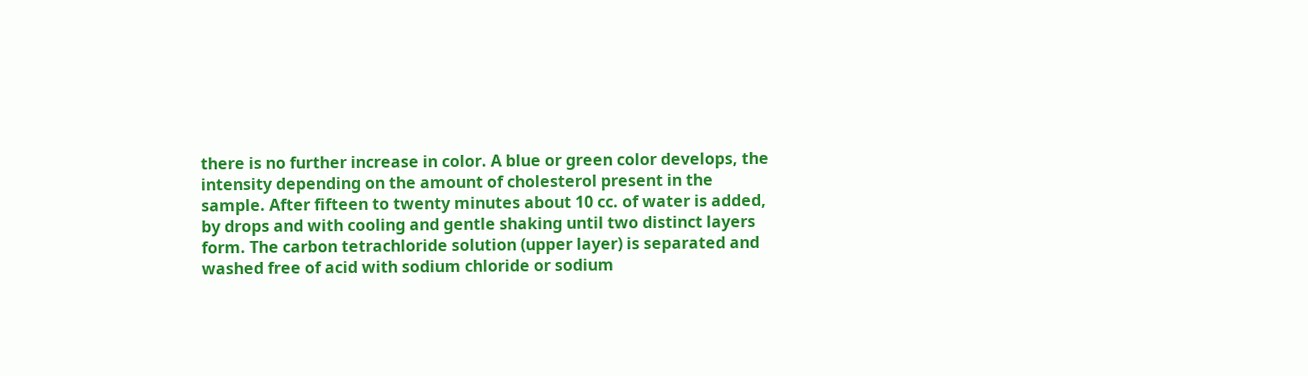there is no further increase in color. A blue or green color develops, the intensity depending on the amount of cholesterol present in the sample. After fifteen to twenty minutes about 10 cc. of water is added, by drops and with cooling and gentle shaking until two distinct layers form. The carbon tetrachloride solution (upper layer) is separated and washed free of acid with sodium chloride or sodium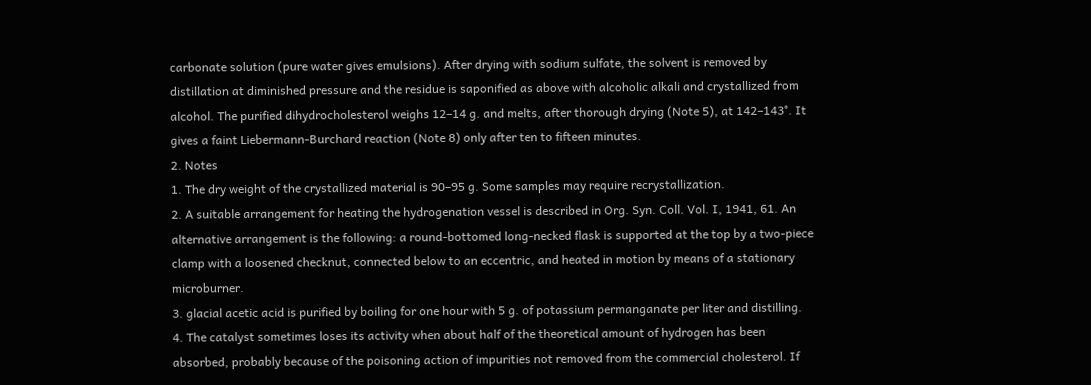carbonate solution (pure water gives emulsions). After drying with sodium sulfate, the solvent is removed by distillation at diminished pressure and the residue is saponified as above with alcoholic alkali and crystallized from alcohol. The purified dihydrocholesterol weighs 12–14 g. and melts, after thorough drying (Note 5), at 142–143°. It gives a faint Liebermann-Burchard reaction (Note 8) only after ten to fifteen minutes.
2. Notes
1. The dry weight of the crystallized material is 90–95 g. Some samples may require recrystallization.
2. A suitable arrangement for heating the hydrogenation vessel is described in Org. Syn. Coll. Vol. I, 1941, 61. An alternative arrangement is the following: a round-bottomed long-necked flask is supported at the top by a two-piece clamp with a loosened checknut, connected below to an eccentric, and heated in motion by means of a stationary microburner.
3. glacial acetic acid is purified by boiling for one hour with 5 g. of potassium permanganate per liter and distilling.
4. The catalyst sometimes loses its activity when about half of the theoretical amount of hydrogen has been absorbed, probably because of the poisoning action of impurities not removed from the commercial cholesterol. If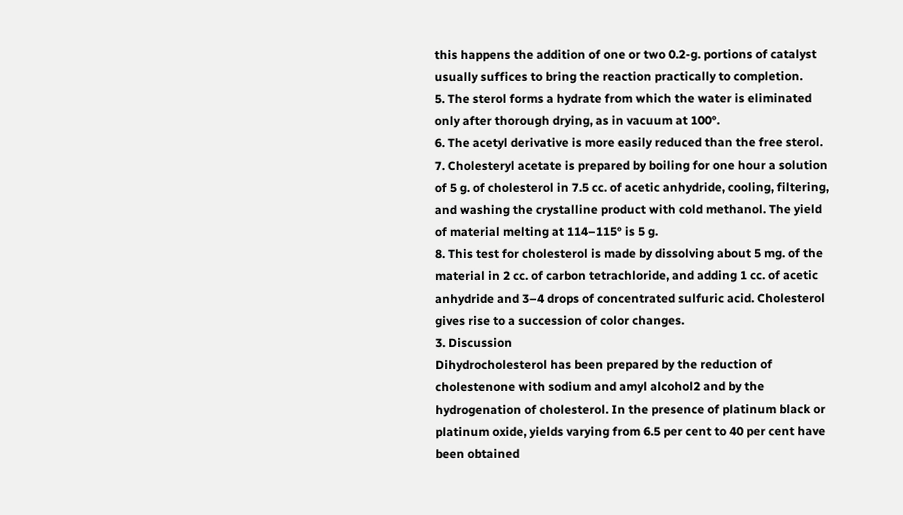this happens the addition of one or two 0.2-g. portions of catalyst usually suffices to bring the reaction practically to completion.
5. The sterol forms a hydrate from which the water is eliminated only after thorough drying, as in vacuum at 100°.
6. The acetyl derivative is more easily reduced than the free sterol.
7. Cholesteryl acetate is prepared by boiling for one hour a solution of 5 g. of cholesterol in 7.5 cc. of acetic anhydride, cooling, filtering, and washing the crystalline product with cold methanol. The yield of material melting at 114–115° is 5 g.
8. This test for cholesterol is made by dissolving about 5 mg. of the material in 2 cc. of carbon tetrachloride, and adding 1 cc. of acetic anhydride and 3–4 drops of concentrated sulfuric acid. Cholesterol gives rise to a succession of color changes.
3. Discussion
Dihydrocholesterol has been prepared by the reduction of cholestenone with sodium and amyl alcohol2 and by the hydrogenation of cholesterol. In the presence of platinum black or platinum oxide, yields varying from 6.5 per cent to 40 per cent have been obtained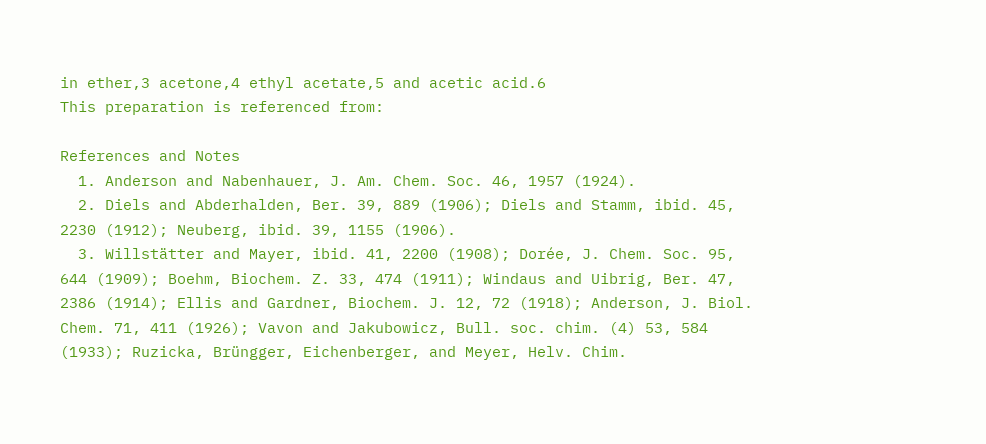in ether,3 acetone,4 ethyl acetate,5 and acetic acid.6
This preparation is referenced from:

References and Notes
  1. Anderson and Nabenhauer, J. Am. Chem. Soc. 46, 1957 (1924).
  2. Diels and Abderhalden, Ber. 39, 889 (1906); Diels and Stamm, ibid. 45, 2230 (1912); Neuberg, ibid. 39, 1155 (1906).
  3. Willstätter and Mayer, ibid. 41, 2200 (1908); Dorée, J. Chem. Soc. 95, 644 (1909); Boehm, Biochem. Z. 33, 474 (1911); Windaus and Uibrig, Ber. 47, 2386 (1914); Ellis and Gardner, Biochem. J. 12, 72 (1918); Anderson, J. Biol. Chem. 71, 411 (1926); Vavon and Jakubowicz, Bull. soc. chim. (4) 53, 584 (1933); Ruzicka, Brüngger, Eichenberger, and Meyer, Helv. Chim.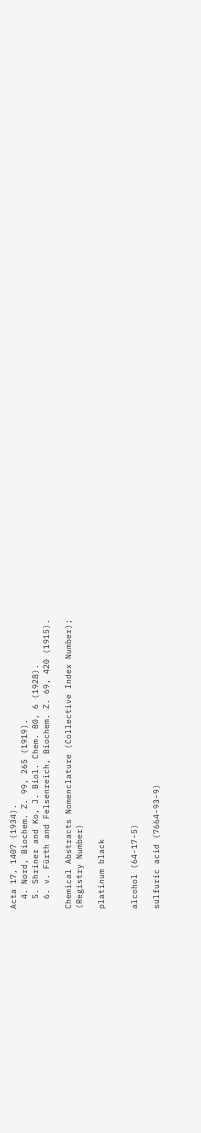Acta 17, 1407 (1934).
  4. Nord, Biochem. Z. 99, 265 (1919).
  5. Shriner and Ko, J. Biol. Chem. 80, 6 (1928).
  6. v. Fürth and Felsenreich, Biochem. Z. 69, 420 (1915).

Chemical Abstracts Nomenclature (Collective Index Number);
(Registry Number)

platinum black


alcohol (64-17-5)

sulfuric acid (7664-93-9)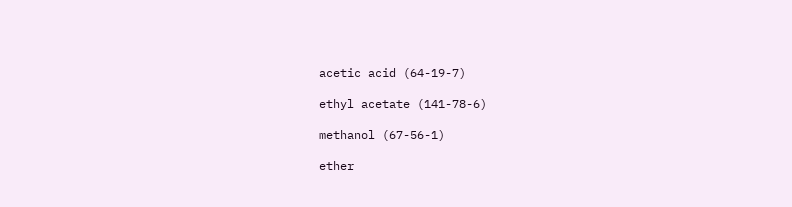acetic acid (64-19-7)

ethyl acetate (141-78-6)

methanol (67-56-1)

ether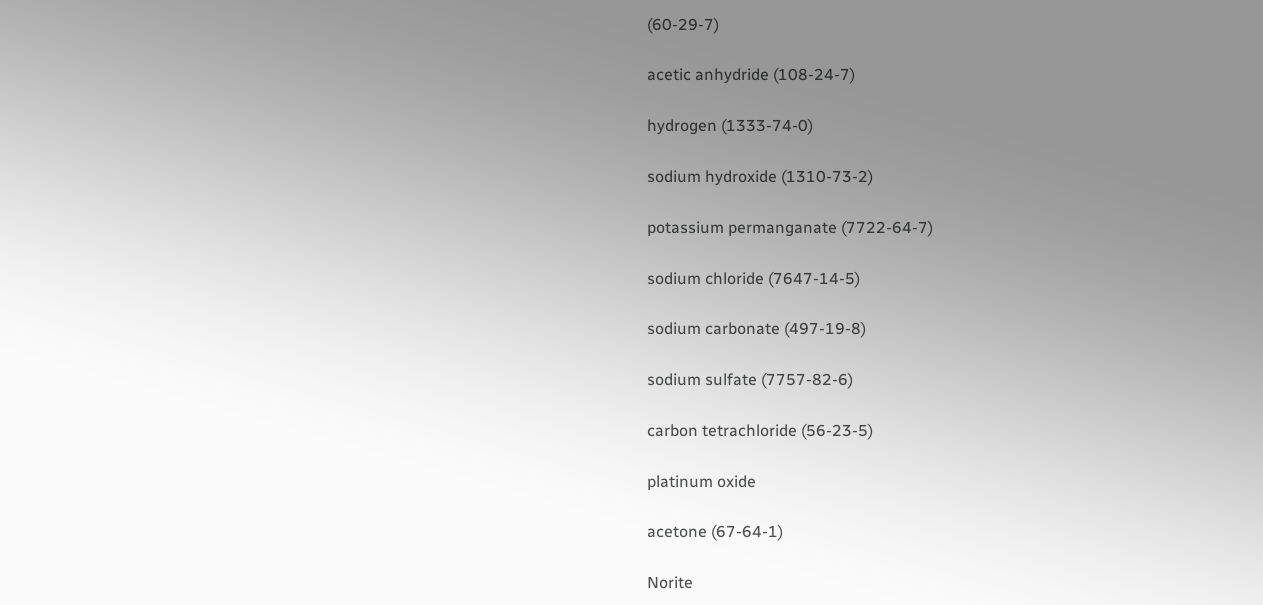(60-29-7)

acetic anhydride (108-24-7)

hydrogen (1333-74-0)

sodium hydroxide (1310-73-2)

potassium permanganate (7722-64-7)

sodium chloride (7647-14-5)

sodium carbonate (497-19-8)

sodium sulfate (7757-82-6)

carbon tetrachloride (56-23-5)

platinum oxide

acetone (67-64-1)

Norite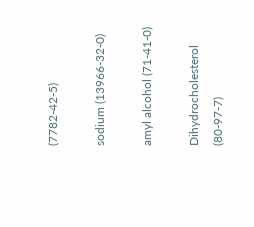(7782-42-5)

sodium (13966-32-0)

amyl alcohol (71-41-0)

Dihydrocholesterol (80-97-7)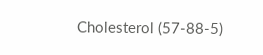Cholesterol (57-88-5)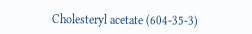Cholesteryl acetate (604-35-3)